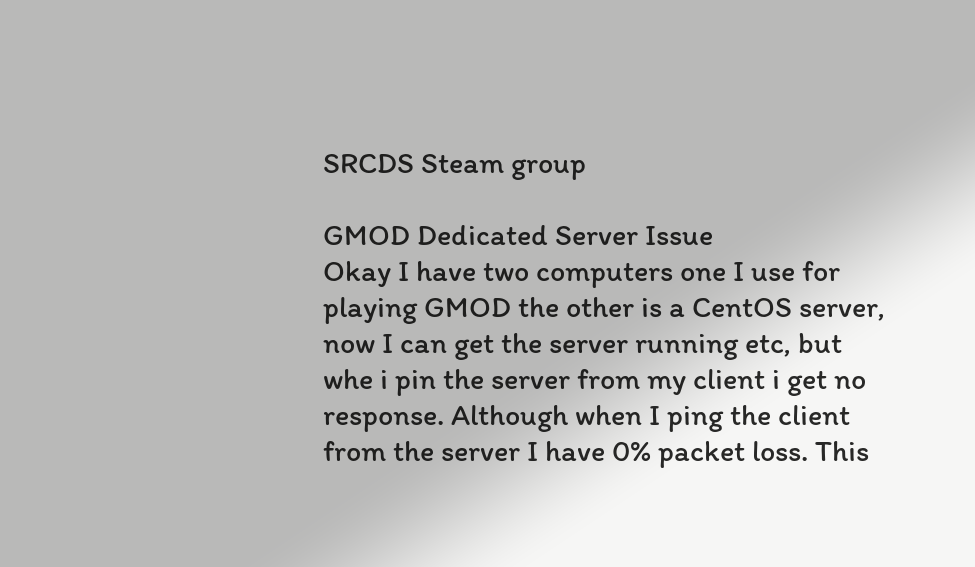SRCDS Steam group

GMOD Dedicated Server Issue
Okay I have two computers one I use for playing GMOD the other is a CentOS server, now I can get the server running etc, but whe i pin the server from my client i get no response. Although when I ping the client from the server I have 0% packet loss. This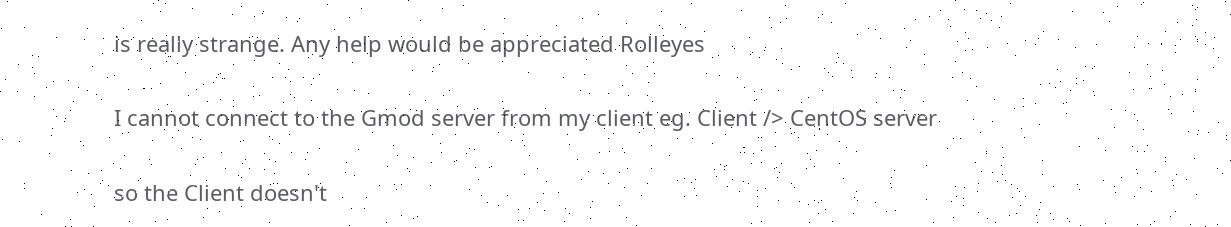is really strange. Any help would be appreciated Rolleyes

I cannot connect to the Gmod server from my client eg. Client /> CentOS server

so the Client doesn't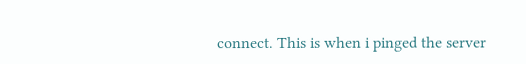connect. This is when i pinged the server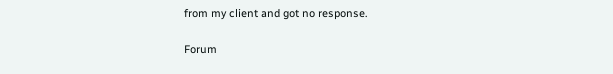from my client and got no response.

Forum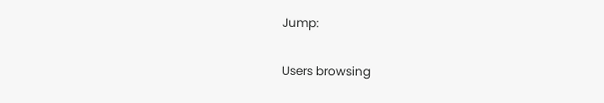Jump:

Users browsing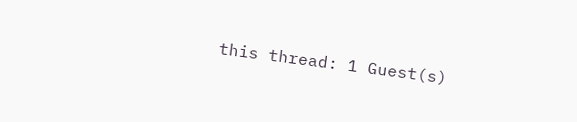this thread: 1 Guest(s)